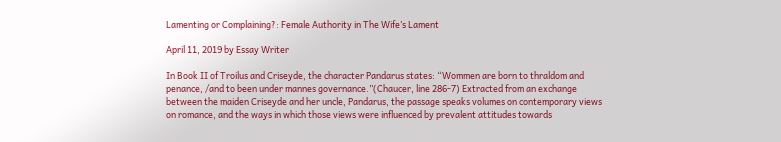Lamenting or Complaining?: Female Authority in The Wife’s Lament

April 11, 2019 by Essay Writer

In Book II of Troilus and Criseyde, the character Pandarus states: “Wommen are born to thraldom and penance, /and to been under mannes governance.”(Chaucer, line 286-7) Extracted from an exchange between the maiden Criseyde and her uncle, Pandarus, the passage speaks volumes on contemporary views on romance, and the ways in which those views were influenced by prevalent attitudes towards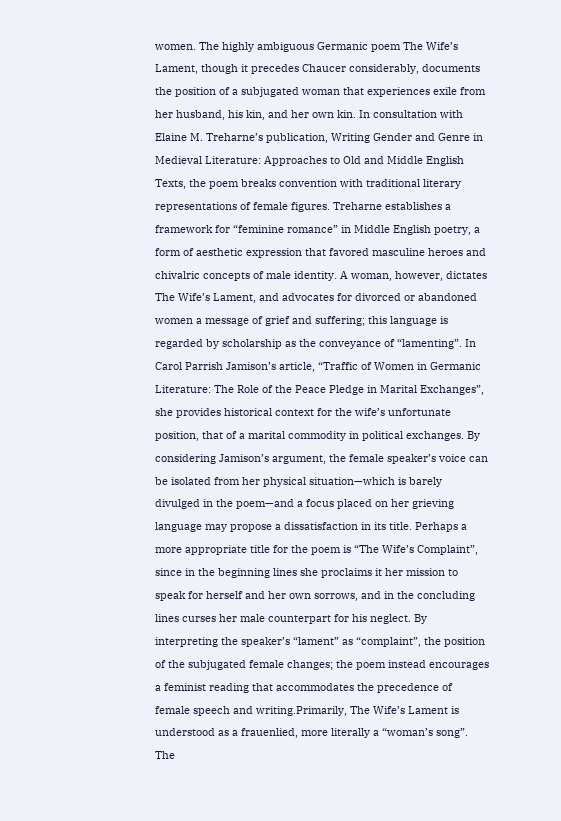women. The highly ambiguous Germanic poem The Wife’s Lament, though it precedes Chaucer considerably, documents the position of a subjugated woman that experiences exile from her husband, his kin, and her own kin. In consultation with Elaine M. Treharne’s publication, Writing Gender and Genre in Medieval Literature: Approaches to Old and Middle English Texts, the poem breaks convention with traditional literary representations of female figures. Treharne establishes a framework for “feminine romance” in Middle English poetry, a form of aesthetic expression that favored masculine heroes and chivalric concepts of male identity. A woman, however, dictates The Wife’s Lament, and advocates for divorced or abandoned women a message of grief and suffering; this language is regarded by scholarship as the conveyance of “lamenting”. In Carol Parrish Jamison’s article, “Traffic of Women in Germanic Literature: The Role of the Peace Pledge in Marital Exchanges”, she provides historical context for the wife’s unfortunate position, that of a marital commodity in political exchanges. By considering Jamison’s argument, the female speaker’s voice can be isolated from her physical situation—which is barely divulged in the poem—and a focus placed on her grieving language may propose a dissatisfaction in its title. Perhaps a more appropriate title for the poem is “The Wife’s Complaint”, since in the beginning lines she proclaims it her mission to speak for herself and her own sorrows, and in the concluding lines curses her male counterpart for his neglect. By interpreting the speaker’s “lament” as “complaint”, the position of the subjugated female changes; the poem instead encourages a feminist reading that accommodates the precedence of female speech and writing.Primarily, The Wife’s Lament is understood as a frauenlied, more literally a “woman’s song”. The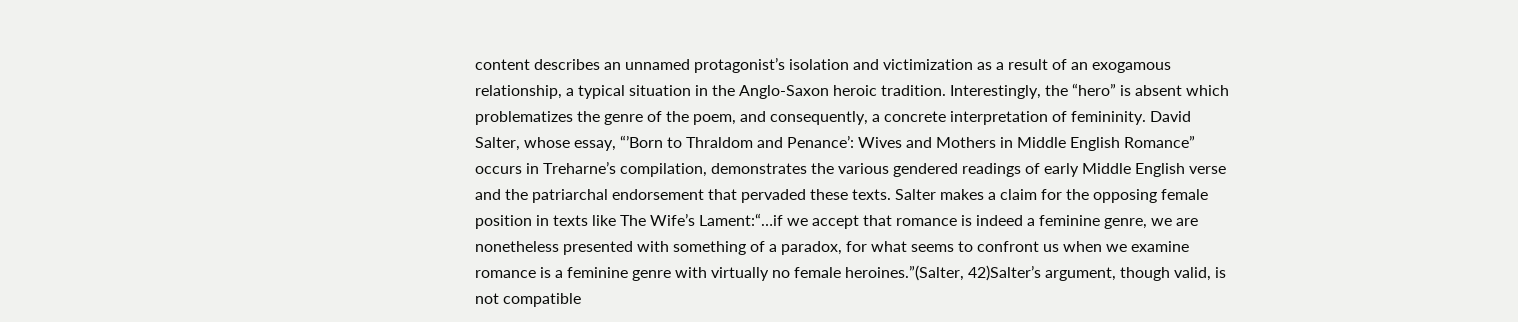content describes an unnamed protagonist’s isolation and victimization as a result of an exogamous relationship, a typical situation in the Anglo-Saxon heroic tradition. Interestingly, the “hero” is absent which problematizes the genre of the poem, and consequently, a concrete interpretation of femininity. David Salter, whose essay, “’Born to Thraldom and Penance’: Wives and Mothers in Middle English Romance” occurs in Treharne’s compilation, demonstrates the various gendered readings of early Middle English verse and the patriarchal endorsement that pervaded these texts. Salter makes a claim for the opposing female position in texts like The Wife’s Lament:“…if we accept that romance is indeed a feminine genre, we are nonetheless presented with something of a paradox, for what seems to confront us when we examine romance is a feminine genre with virtually no female heroines.”(Salter, 42)Salter’s argument, though valid, is not compatible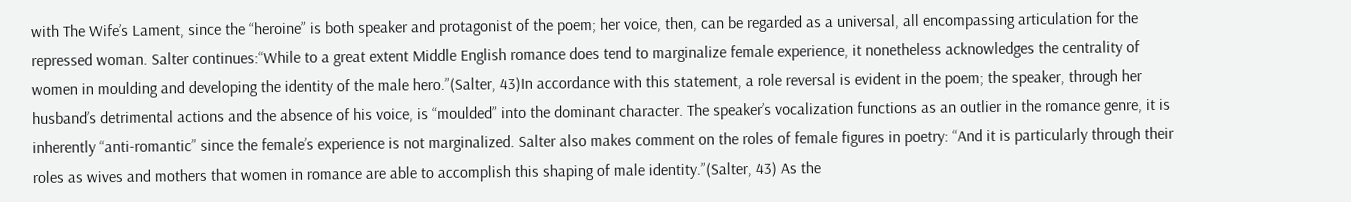with The Wife’s Lament, since the “heroine” is both speaker and protagonist of the poem; her voice, then, can be regarded as a universal, all encompassing articulation for the repressed woman. Salter continues:“While to a great extent Middle English romance does tend to marginalize female experience, it nonetheless acknowledges the centrality of women in moulding and developing the identity of the male hero.”(Salter, 43)In accordance with this statement, a role reversal is evident in the poem; the speaker, through her husband’s detrimental actions and the absence of his voice, is “moulded” into the dominant character. The speaker’s vocalization functions as an outlier in the romance genre, it is inherently “anti-romantic” since the female’s experience is not marginalized. Salter also makes comment on the roles of female figures in poetry: “And it is particularly through their roles as wives and mothers that women in romance are able to accomplish this shaping of male identity.”(Salter, 43) As the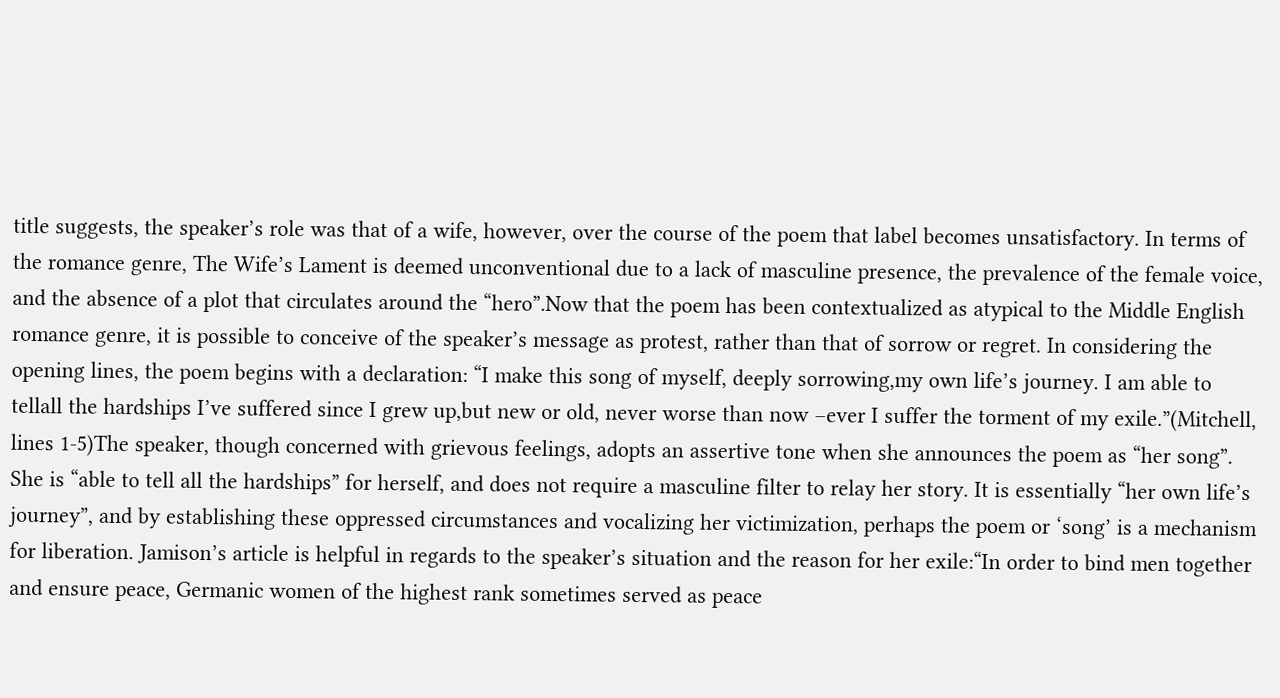title suggests, the speaker’s role was that of a wife, however, over the course of the poem that label becomes unsatisfactory. In terms of the romance genre, The Wife’s Lament is deemed unconventional due to a lack of masculine presence, the prevalence of the female voice, and the absence of a plot that circulates around the “hero”.Now that the poem has been contextualized as atypical to the Middle English romance genre, it is possible to conceive of the speaker’s message as protest, rather than that of sorrow or regret. In considering the opening lines, the poem begins with a declaration: “I make this song of myself, deeply sorrowing,my own life’s journey. I am able to tellall the hardships I’ve suffered since I grew up,but new or old, never worse than now –ever I suffer the torment of my exile.”(Mitchell, lines 1-5)The speaker, though concerned with grievous feelings, adopts an assertive tone when she announces the poem as “her song”. She is “able to tell all the hardships” for herself, and does not require a masculine filter to relay her story. It is essentially “her own life’s journey”, and by establishing these oppressed circumstances and vocalizing her victimization, perhaps the poem or ‘song’ is a mechanism for liberation. Jamison’s article is helpful in regards to the speaker’s situation and the reason for her exile:“In order to bind men together and ensure peace, Germanic women of the highest rank sometimes served as peace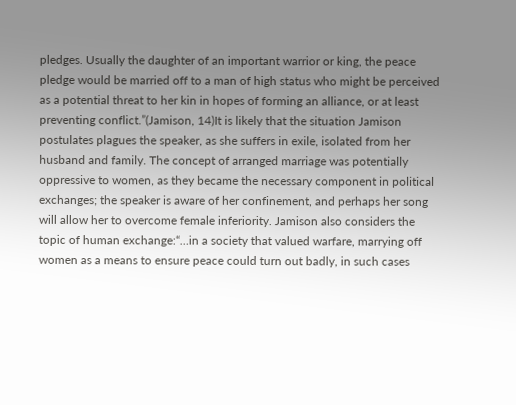pledges. Usually the daughter of an important warrior or king, the peace pledge would be married off to a man of high status who might be perceived as a potential threat to her kin in hopes of forming an alliance, or at least preventing conflict.”(Jamison, 14)It is likely that the situation Jamison postulates plagues the speaker, as she suffers in exile, isolated from her husband and family. The concept of arranged marriage was potentially oppressive to women, as they became the necessary component in political exchanges; the speaker is aware of her confinement, and perhaps her song will allow her to overcome female inferiority. Jamison also considers the topic of human exchange:“…in a society that valued warfare, marrying off women as a means to ensure peace could turn out badly, in such cases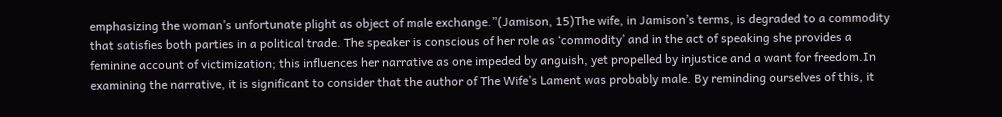emphasizing the woman’s unfortunate plight as object of male exchange.”(Jamison, 15)The wife, in Jamison’s terms, is degraded to a commodity that satisfies both parties in a political trade. The speaker is conscious of her role as ‘commodity’ and in the act of speaking she provides a feminine account of victimization; this influences her narrative as one impeded by anguish, yet propelled by injustice and a want for freedom.In examining the narrative, it is significant to consider that the author of The Wife’s Lament was probably male. By reminding ourselves of this, it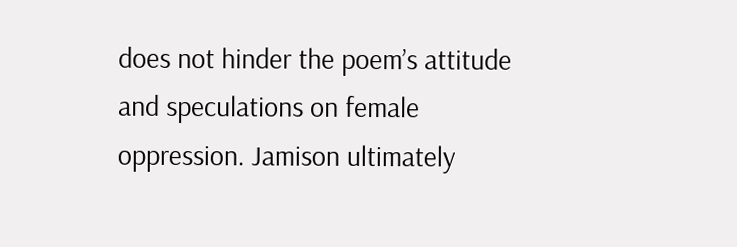does not hinder the poem’s attitude and speculations on female oppression. Jamison ultimately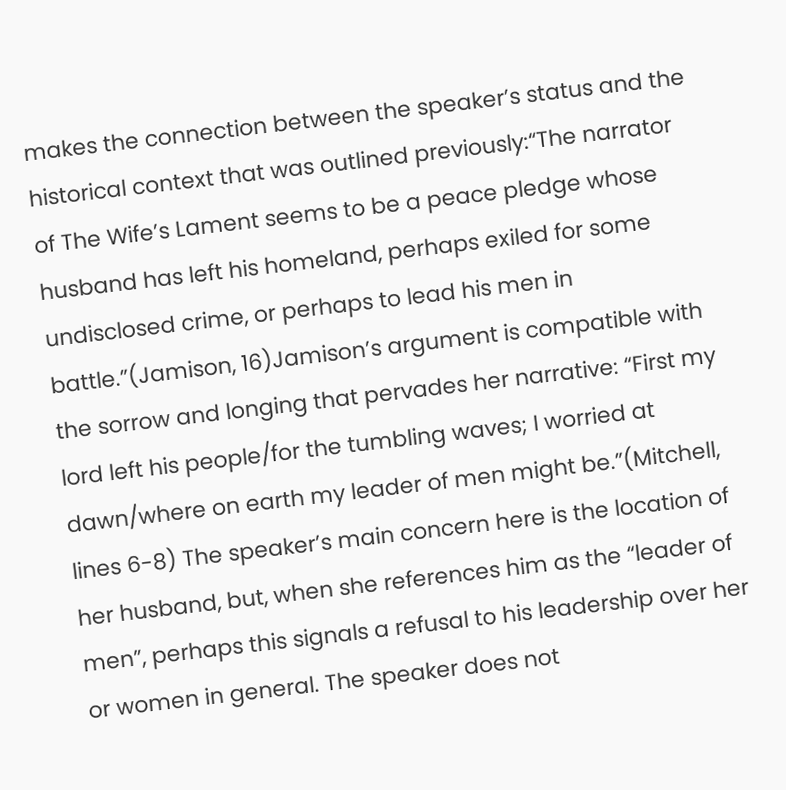makes the connection between the speaker’s status and the historical context that was outlined previously:“The narrator of The Wife’s Lament seems to be a peace pledge whose husband has left his homeland, perhaps exiled for some undisclosed crime, or perhaps to lead his men in battle.”(Jamison, 16)Jamison’s argument is compatible with the sorrow and longing that pervades her narrative: “First my lord left his people/for the tumbling waves; I worried at dawn/where on earth my leader of men might be.”(Mitchell, lines 6-8) The speaker’s main concern here is the location of her husband, but, when she references him as the “leader of men”, perhaps this signals a refusal to his leadership over her or women in general. The speaker does not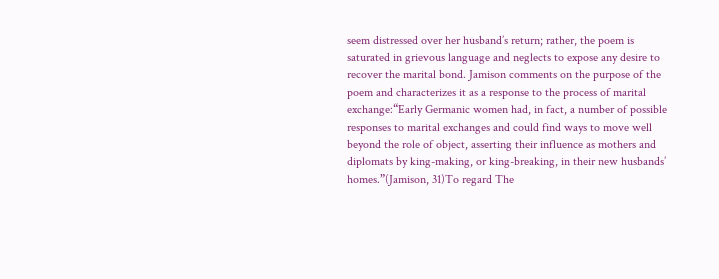seem distressed over her husband’s return; rather, the poem is saturated in grievous language and neglects to expose any desire to recover the marital bond. Jamison comments on the purpose of the poem and characterizes it as a response to the process of marital exchange:“Early Germanic women had, in fact, a number of possible responses to marital exchanges and could find ways to move well beyond the role of object, asserting their influence as mothers and diplomats by king-making, or king-breaking, in their new husbands’ homes.”(Jamison, 31)To regard The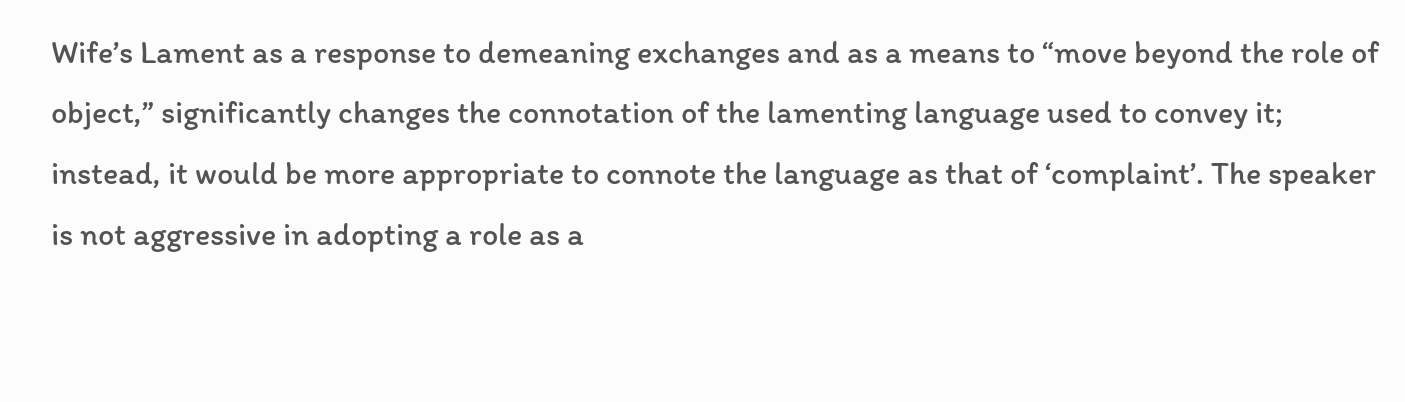Wife’s Lament as a response to demeaning exchanges and as a means to “move beyond the role of object,” significantly changes the connotation of the lamenting language used to convey it; instead, it would be more appropriate to connote the language as that of ‘complaint’. The speaker is not aggressive in adopting a role as a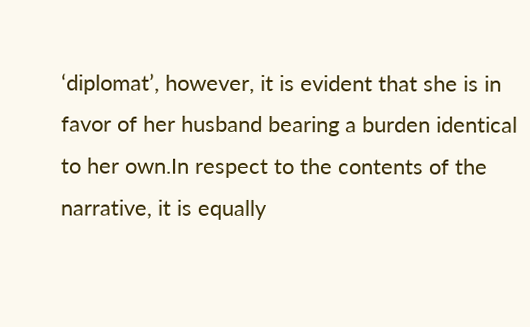‘diplomat’, however, it is evident that she is in favor of her husband bearing a burden identical to her own.In respect to the contents of the narrative, it is equally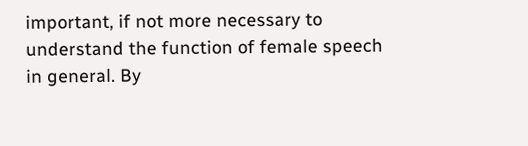important, if not more necessary to understand the function of female speech in general. By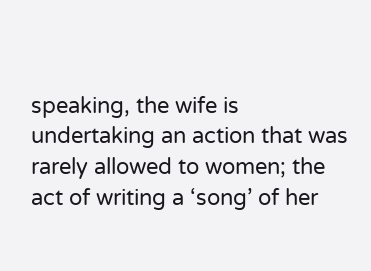speaking, the wife is undertaking an action that was rarely allowed to women; the act of writing a ‘song’ of her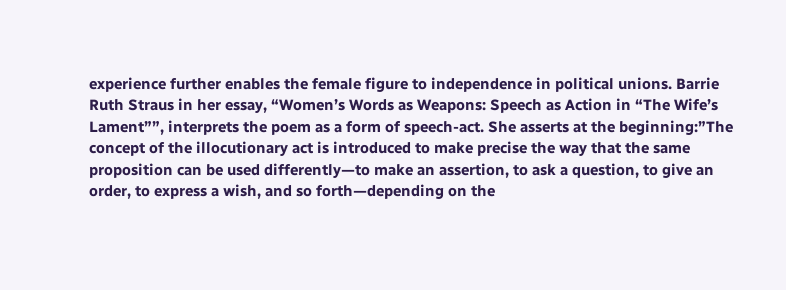experience further enables the female figure to independence in political unions. Barrie Ruth Straus in her essay, “Women’s Words as Weapons: Speech as Action in “The Wife’s Lament””, interprets the poem as a form of speech-act. She asserts at the beginning:”The concept of the illocutionary act is introduced to make precise the way that the same proposition can be used differently—to make an assertion, to ask a question, to give an order, to express a wish, and so forth—depending on the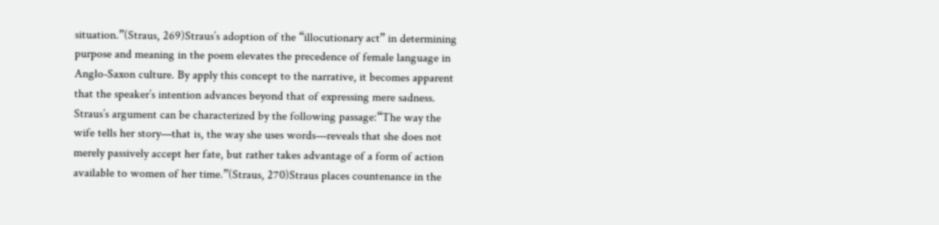situation.”(Straus, 269)Straus’s adoption of the “illocutionary act” in determining purpose and meaning in the poem elevates the precedence of female language in Anglo-Saxon culture. By apply this concept to the narrative, it becomes apparent that the speaker’s intention advances beyond that of expressing mere sadness. Straus’s argument can be characterized by the following passage:“The way the wife tells her story—that is, the way she uses words—reveals that she does not merely passively accept her fate, but rather takes advantage of a form of action available to women of her time.”(Straus, 270)Straus places countenance in the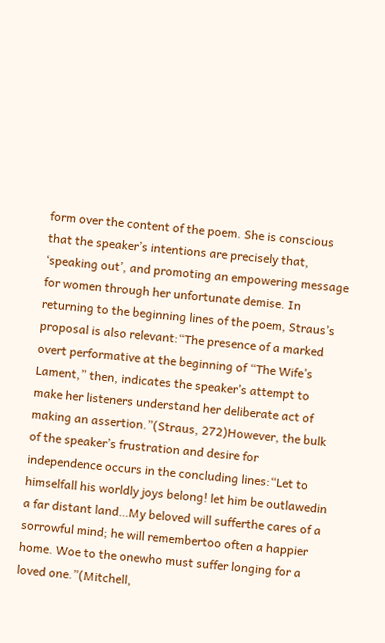form over the content of the poem. She is conscious that the speaker’s intentions are precisely that, ‘speaking out’, and promoting an empowering message for women through her unfortunate demise. In returning to the beginning lines of the poem, Straus’s proposal is also relevant:“The presence of a marked overt performative at the beginning of “The Wife’s Lament,” then, indicates the speaker’s attempt to make her listeners understand her deliberate act of making an assertion.”(Straus, 272)However, the bulk of the speaker’s frustration and desire for independence occurs in the concluding lines:“Let to himselfall his worldly joys belong! let him be outlawedin a far distant land…My beloved will sufferthe cares of a sorrowful mind; he will remembertoo often a happier home. Woe to the onewho must suffer longing for a loved one.”(Mitchell,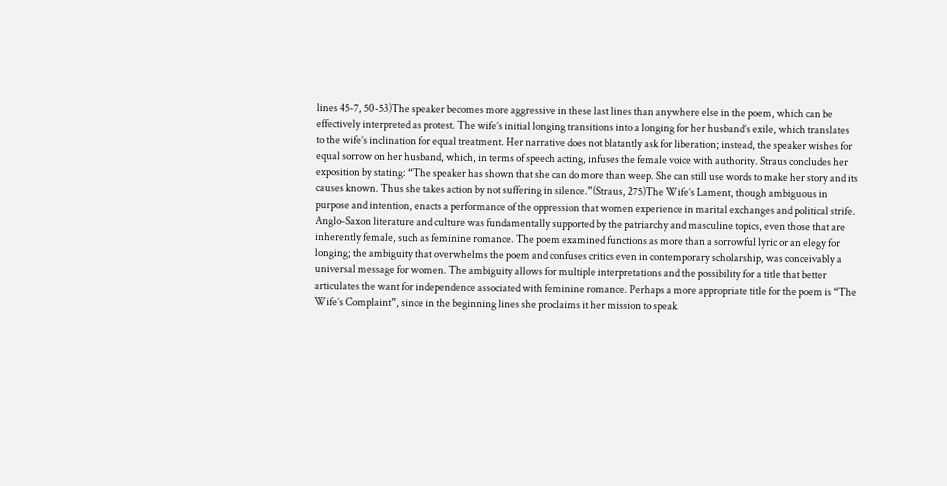lines 45-7, 50-53)The speaker becomes more aggressive in these last lines than anywhere else in the poem, which can be effectively interpreted as protest. The wife’s initial longing transitions into a longing for her husband’s exile, which translates to the wife’s inclination for equal treatment. Her narrative does not blatantly ask for liberation; instead, the speaker wishes for equal sorrow on her husband, which, in terms of speech acting, infuses the female voice with authority. Straus concludes her exposition by stating: “The speaker has shown that she can do more than weep. She can still use words to make her story and its causes known. Thus she takes action by not suffering in silence.”(Straus, 275)The Wife’s Lament, though ambiguous in purpose and intention, enacts a performance of the oppression that women experience in marital exchanges and political strife. Anglo-Saxon literature and culture was fundamentally supported by the patriarchy and masculine topics, even those that are inherently female, such as feminine romance. The poem examined functions as more than a sorrowful lyric or an elegy for longing; the ambiguity that overwhelms the poem and confuses critics even in contemporary scholarship, was conceivably a universal message for women. The ambiguity allows for multiple interpretations and the possibility for a title that better articulates the want for independence associated with feminine romance. Perhaps a more appropriate title for the poem is “The Wife’s Complaint”, since in the beginning lines she proclaims it her mission to speak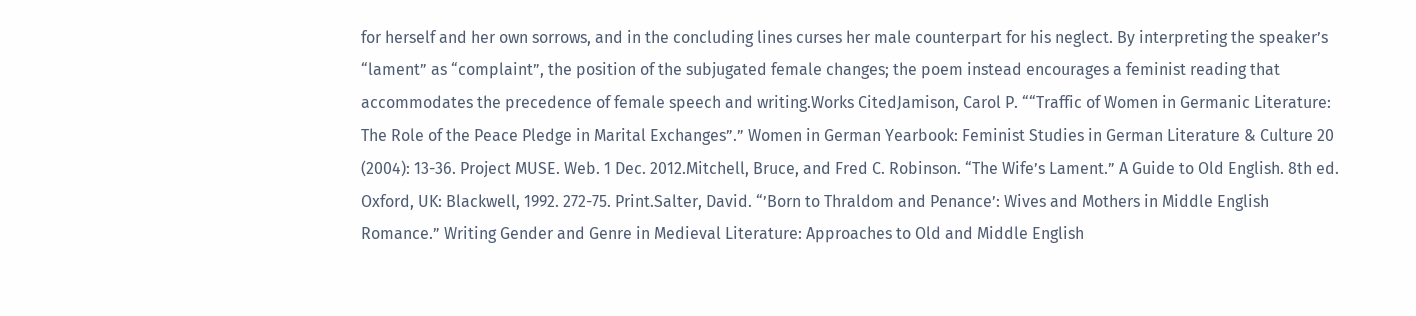for herself and her own sorrows, and in the concluding lines curses her male counterpart for his neglect. By interpreting the speaker’s “lament” as “complaint”, the position of the subjugated female changes; the poem instead encourages a feminist reading that accommodates the precedence of female speech and writing.Works CitedJamison, Carol P. ““Traffic of Women in Germanic Literature: The Role of the Peace Pledge in Marital Exchanges”.” Women in German Yearbook: Feminist Studies in German Literature & Culture 20 (2004): 13-36. Project MUSE. Web. 1 Dec. 2012.Mitchell, Bruce, and Fred C. Robinson. “The Wife’s Lament.” A Guide to Old English. 8th ed. Oxford, UK: Blackwell, 1992. 272-75. Print.Salter, David. “’Born to Thraldom and Penance’: Wives and Mothers in Middle English Romance.” Writing Gender and Genre in Medieval Literature: Approaches to Old and Middle English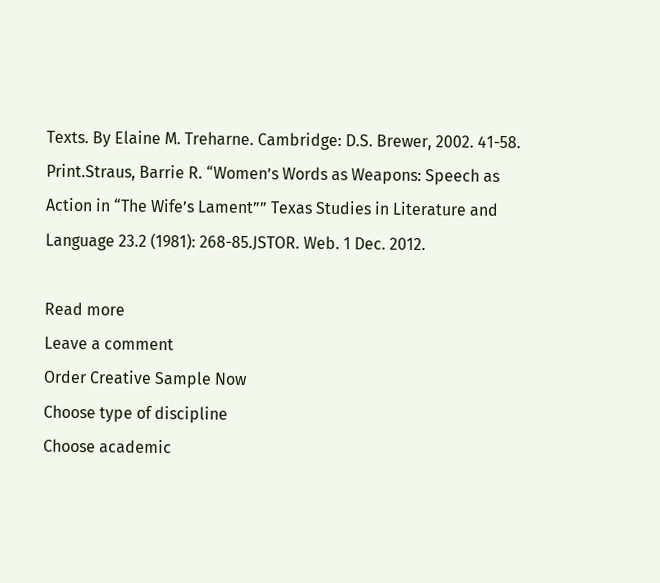Texts. By Elaine M. Treharne. Cambridge: D.S. Brewer, 2002. 41-58. Print.Straus, Barrie R. “Women’s Words as Weapons: Speech as Action in “The Wife’s Lament”” Texas Studies in Literature and Language 23.2 (1981): 268-85.JSTOR. Web. 1 Dec. 2012.

Read more
Leave a comment
Order Creative Sample Now
Choose type of discipline
Choose academic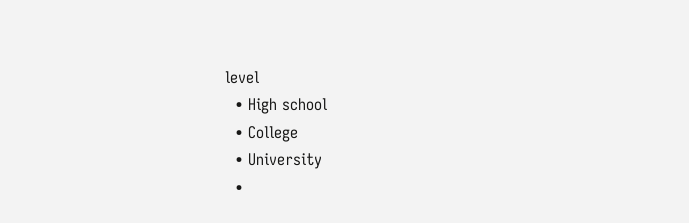level
  • High school
  • College
  • University
  •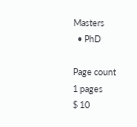Masters
  • PhD

Page count
1 pages
$ 10